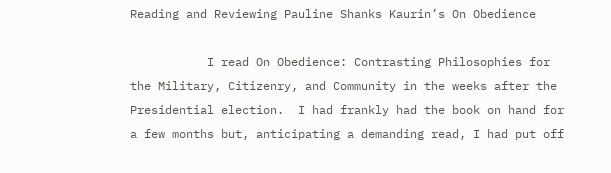Reading and Reviewing Pauline Shanks Kaurin’s On Obedience

           I read On Obedience: Contrasting Philosophies for the Military, Citizenry, and Community in the weeks after the Presidential election.  I had frankly had the book on hand for a few months but, anticipating a demanding read, I had put off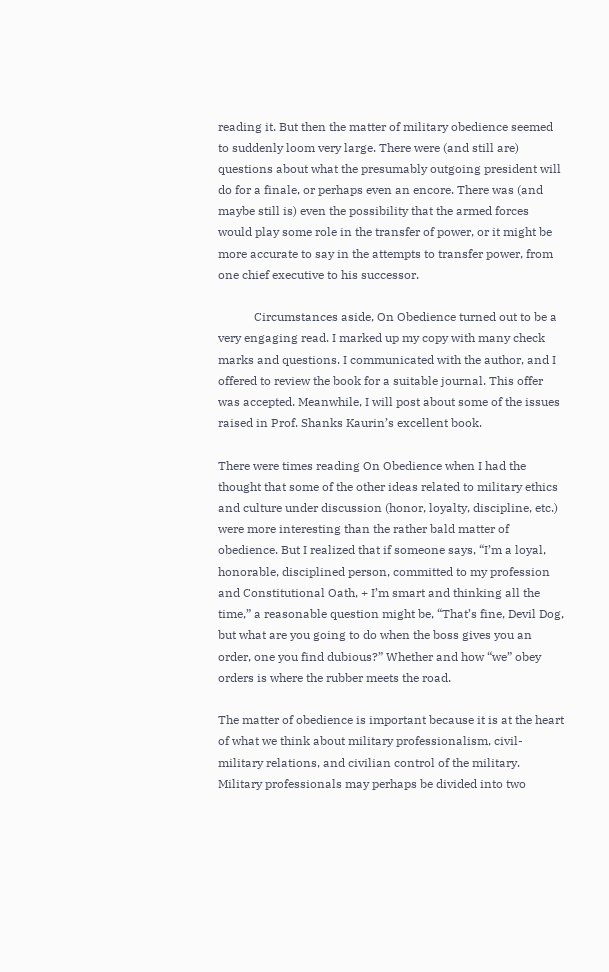reading it. But then the matter of military obedience seemed to suddenly loom very large. There were (and still are) questions about what the presumably outgoing president will do for a finale, or perhaps even an encore. There was (and maybe still is) even the possibility that the armed forces would play some role in the transfer of power, or it might be more accurate to say in the attempts to transfer power, from one chief executive to his successor.

            Circumstances aside, On Obedience turned out to be a very engaging read. I marked up my copy with many check marks and questions. I communicated with the author, and I offered to review the book for a suitable journal. This offer was accepted. Meanwhile, I will post about some of the issues raised in Prof. Shanks Kaurin’s excellent book.

There were times reading On Obedience when I had the thought that some of the other ideas related to military ethics and culture under discussion (honor, loyalty, discipline, etc.) were more interesting than the rather bald matter of obedience. But I realized that if someone says, “I’m a loyal, honorable, disciplined person, committed to my profession and Constitutional Oath, + I’m smart and thinking all the time,” a reasonable question might be, “That’s fine, Devil Dog, but what are you going to do when the boss gives you an order, one you find dubious?” Whether and how “we” obey orders is where the rubber meets the road.

The matter of obedience is important because it is at the heart of what we think about military professionalism, civil-military relations, and civilian control of the military. Military professionals may perhaps be divided into two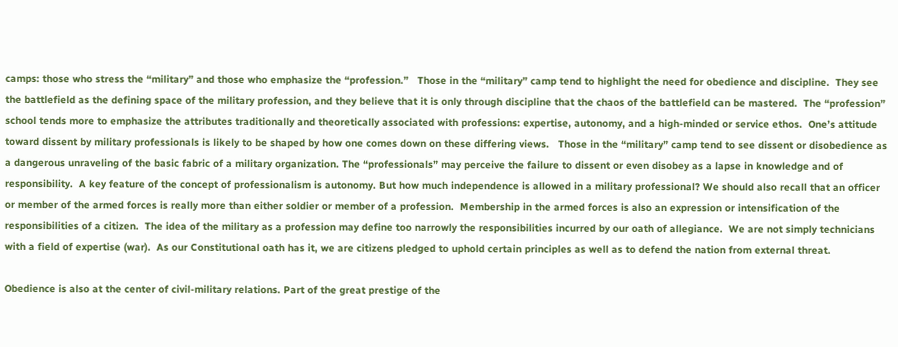camps: those who stress the “military” and those who emphasize the “profession.”   Those in the “military” camp tend to highlight the need for obedience and discipline.  They see the battlefield as the defining space of the military profession, and they believe that it is only through discipline that the chaos of the battlefield can be mastered.  The “profession” school tends more to emphasize the attributes traditionally and theoretically associated with professions: expertise, autonomy, and a high-minded or service ethos.  One’s attitude toward dissent by military professionals is likely to be shaped by how one comes down on these differing views.   Those in the “military” camp tend to see dissent or disobedience as a dangerous unraveling of the basic fabric of a military organization. The “professionals” may perceive the failure to dissent or even disobey as a lapse in knowledge and of responsibility.  A key feature of the concept of professionalism is autonomy. But how much independence is allowed in a military professional? We should also recall that an officer or member of the armed forces is really more than either soldier or member of a profession.  Membership in the armed forces is also an expression or intensification of the responsibilities of a citizen.  The idea of the military as a profession may define too narrowly the responsibilities incurred by our oath of allegiance.  We are not simply technicians with a field of expertise (war).  As our Constitutional oath has it, we are citizens pledged to uphold certain principles as well as to defend the nation from external threat.

Obedience is also at the center of civil-military relations. Part of the great prestige of the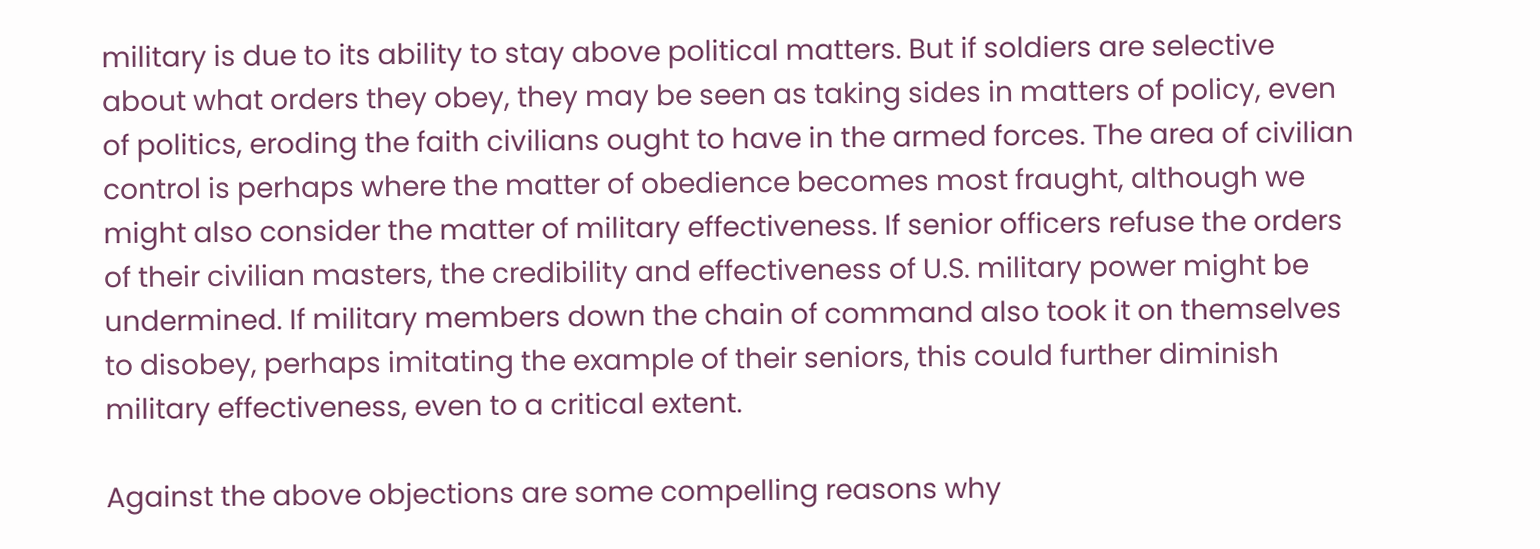military is due to its ability to stay above political matters. But if soldiers are selective about what orders they obey, they may be seen as taking sides in matters of policy, even of politics, eroding the faith civilians ought to have in the armed forces. The area of civilian control is perhaps where the matter of obedience becomes most fraught, although we might also consider the matter of military effectiveness. If senior officers refuse the orders of their civilian masters, the credibility and effectiveness of U.S. military power might be undermined. If military members down the chain of command also took it on themselves to disobey, perhaps imitating the example of their seniors, this could further diminish military effectiveness, even to a critical extent.

Against the above objections are some compelling reasons why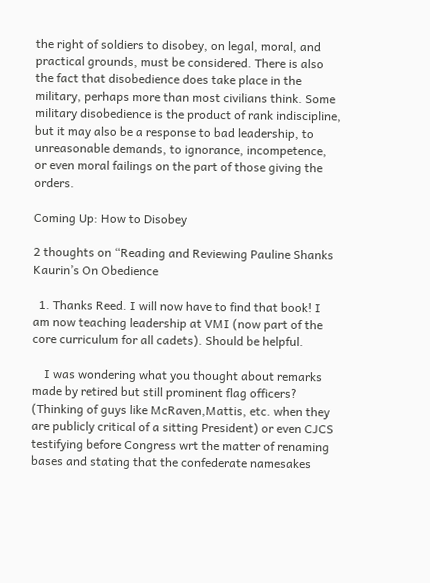the right of soldiers to disobey, on legal, moral, and practical grounds, must be considered. There is also the fact that disobedience does take place in the military, perhaps more than most civilians think. Some military disobedience is the product of rank indiscipline, but it may also be a response to bad leadership, to unreasonable demands, to ignorance, incompetence, or even moral failings on the part of those giving the orders.

Coming Up: How to Disobey

2 thoughts on “Reading and Reviewing Pauline Shanks Kaurin’s On Obedience

  1. Thanks Reed. I will now have to find that book! I am now teaching leadership at VMI (now part of the core curriculum for all cadets). Should be helpful.

    I was wondering what you thought about remarks made by retired but still prominent flag officers? (Thinking of guys like McRaven,Mattis, etc. when they are publicly critical of a sitting President) or even CJCS testifying before Congress wrt the matter of renaming bases and stating that the confederate namesakes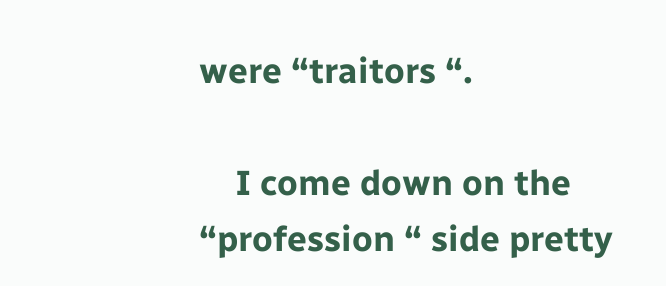were “traitors “.

    I come down on the “profession “ side pretty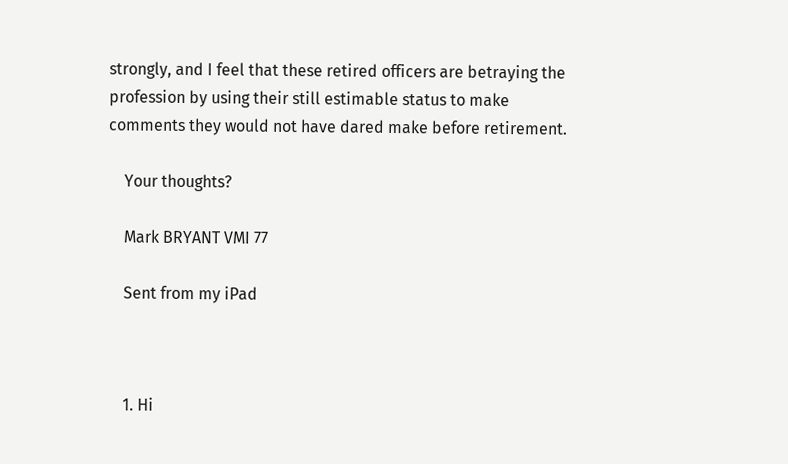strongly, and I feel that these retired officers are betraying the profession by using their still estimable status to make comments they would not have dared make before retirement.

    Your thoughts?

    Mark BRYANT VMI 77

    Sent from my iPad



    1. Hi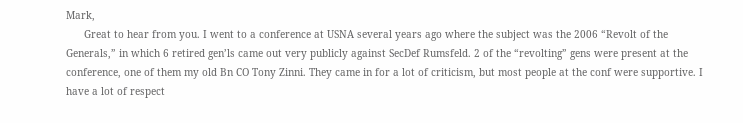Mark,
      Great to hear from you. I went to a conference at USNA several years ago where the subject was the 2006 “Revolt of the Generals,” in which 6 retired gen’ls came out very publicly against SecDef Rumsfeld. 2 of the “revolting” gens were present at the conference, one of them my old Bn CO Tony Zinni. They came in for a lot of criticism, but most people at the conf were supportive. I have a lot of respect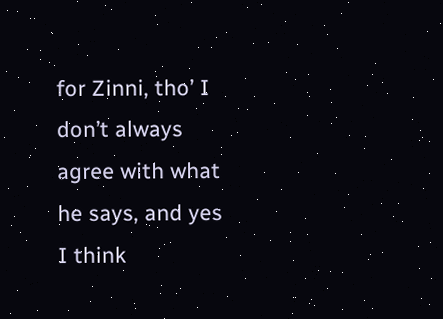for Zinni, tho’ I don’t always agree with what he says, and yes I think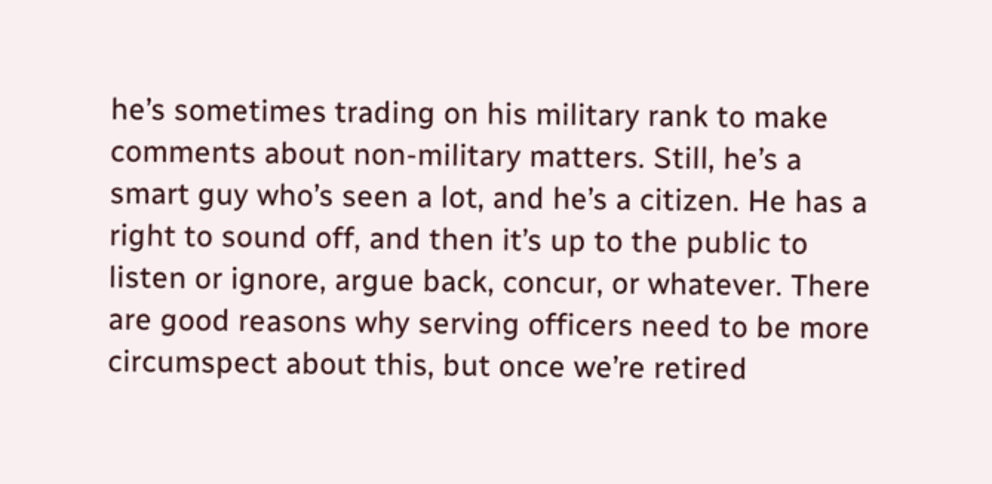he’s sometimes trading on his military rank to make comments about non-military matters. Still, he’s a smart guy who’s seen a lot, and he’s a citizen. He has a right to sound off, and then it’s up to the public to listen or ignore, argue back, concur, or whatever. There are good reasons why serving officers need to be more circumspect about this, but once we’re retired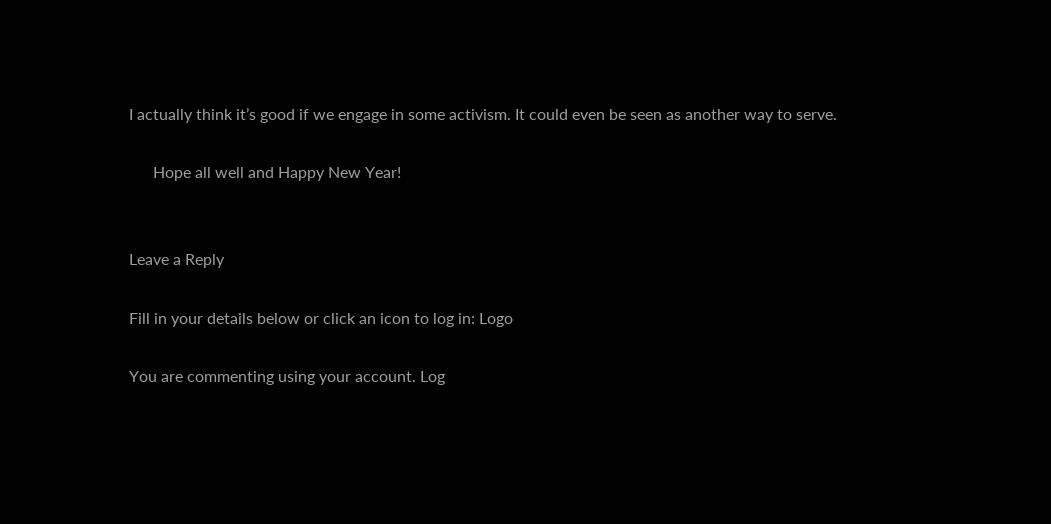I actually think it’s good if we engage in some activism. It could even be seen as another way to serve.

      Hope all well and Happy New Year!


Leave a Reply

Fill in your details below or click an icon to log in: Logo

You are commenting using your account. Log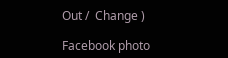Out /  Change )

Facebook photo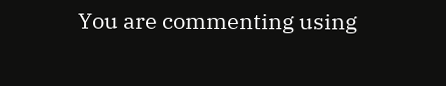You are commenting using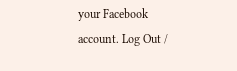your Facebook account. Log Out /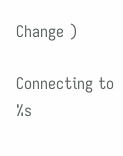Change )

Connecting to %s